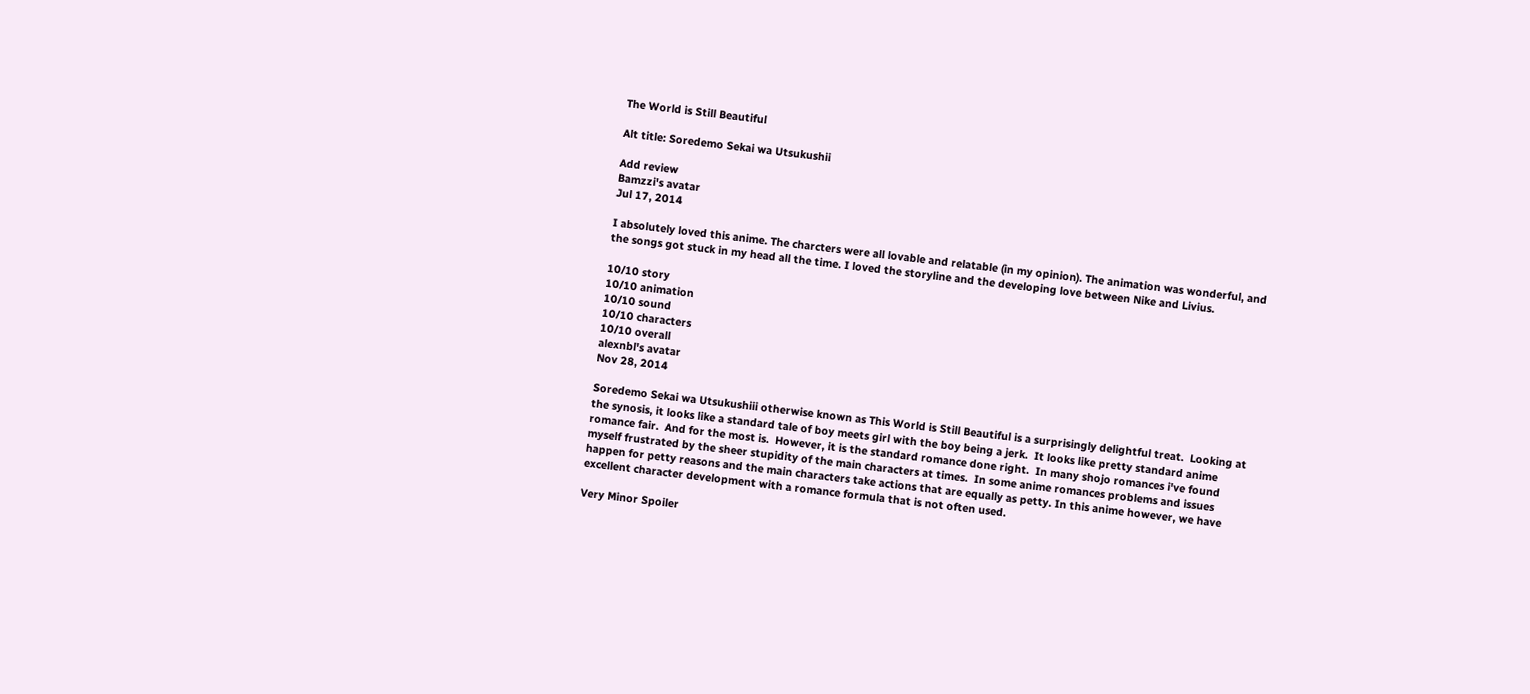The World is Still Beautiful

Alt title: Soredemo Sekai wa Utsukushii

Add review
Bamzzi's avatar
Jul 17, 2014

I absolutely loved this anime. The charcters were all lovable and relatable (in my opinion). The animation was wonderful, and the songs got stuck in my head all the time. I loved the storyline and the developing love between Nike and Livius.

10/10 story
10/10 animation
10/10 sound
10/10 characters
10/10 overall
alexnbl's avatar
Nov 28, 2014

Soredemo Sekai wa Utsukushiii otherwise known as This World is Still Beautiful is a surprisingly delightful treat.  Looking at the synosis, it looks like a standard tale of boy meets girl with the boy being a jerk.  It looks like pretty standard anime romance fair.  And for the most is.  However, it is the standard romance done right.  In many shojo romances i've found myself frustrated by the sheer stupidity of the main characters at times.  In some anime romances problems and issues happen for petty reasons and the main characters take actions that are equally as petty. In this anime however, we have excellent character development with a romance formula that is not often used.

Very Minor Spoiler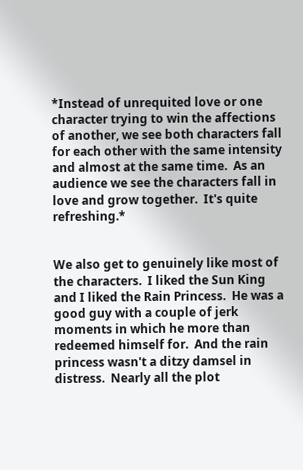*Instead of unrequited love or one character trying to win the affections of another, we see both characters fall for each other with the same intensity and almost at the same time.  As an audience we see the characters fall in love and grow together.  It's quite refreshing.*


We also get to genuinely like most of the characters.  I liked the Sun King and I liked the Rain Princess.  He was a good guy with a couple of jerk moments in which he more than redeemed himself for.  And the rain princess wasn't a ditzy damsel in distress.  Nearly all the plot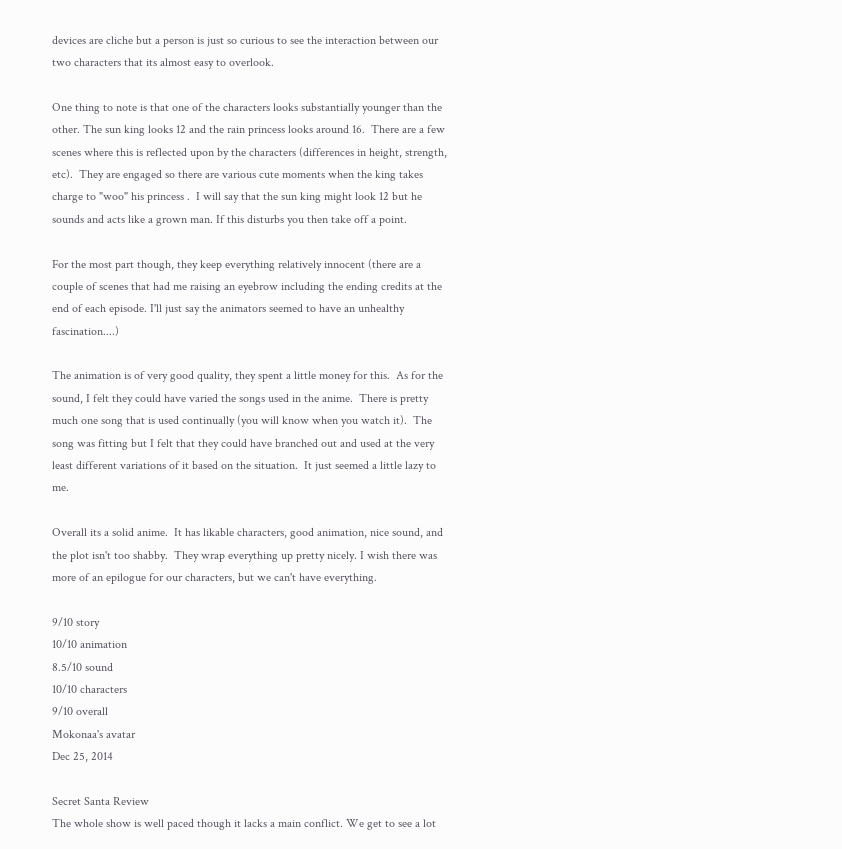devices are cliche but a person is just so curious to see the interaction between our two characters that its almost easy to overlook.

One thing to note is that one of the characters looks substantially younger than the other. The sun king looks 12 and the rain princess looks around 16.  There are a few scenes where this is reflected upon by the characters (differences in height, strength, etc).  They are engaged so there are various cute moments when the king takes charge to "woo" his princess .  I will say that the sun king might look 12 but he sounds and acts like a grown man. If this disturbs you then take off a point.

For the most part though, they keep everything relatively innocent (there are a couple of scenes that had me raising an eyebrow including the ending credits at the end of each episode. I'll just say the animators seemed to have an unhealthy fascination....)

The animation is of very good quality, they spent a little money for this.  As for the sound, I felt they could have varied the songs used in the anime.  There is pretty much one song that is used continually (you will know when you watch it).  The song was fitting but I felt that they could have branched out and used at the very least different variations of it based on the situation.  It just seemed a little lazy to me.

Overall its a solid anime.  It has likable characters, good animation, nice sound, and the plot isn't too shabby.  They wrap everything up pretty nicely. I wish there was more of an epilogue for our characters, but we can't have everything.

9/10 story
10/10 animation
8.5/10 sound
10/10 characters
9/10 overall
Mokonaa's avatar
Dec 25, 2014

Secret Santa Review
The whole show is well paced though it lacks a main conflict. We get to see a lot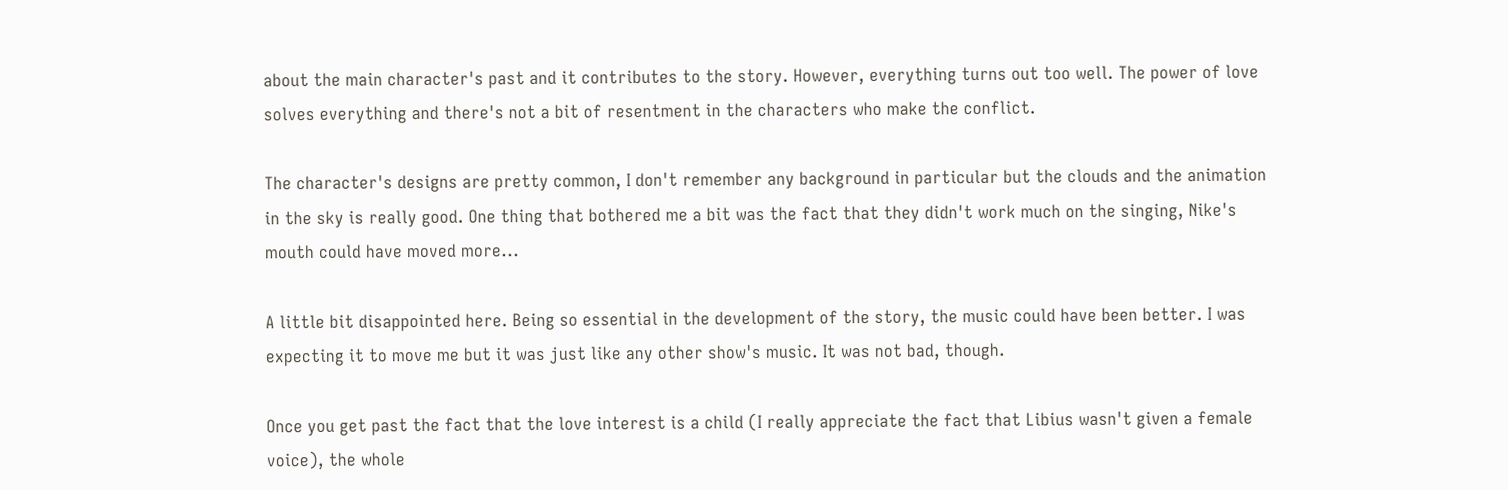about the main character's past and it contributes to the story. However, everything turns out too well. The power of love solves everything and there's not a bit of resentment in the characters who make the conflict.

The character's designs are pretty common, I don't remember any background in particular but the clouds and the animation in the sky is really good. One thing that bothered me a bit was the fact that they didn't work much on the singing, Nike's mouth could have moved more...

A little bit disappointed here. Being so essential in the development of the story, the music could have been better. I was expecting it to move me but it was just like any other show's music. It was not bad, though.

Once you get past the fact that the love interest is a child (I really appreciate the fact that Libius wasn't given a female voice), the whole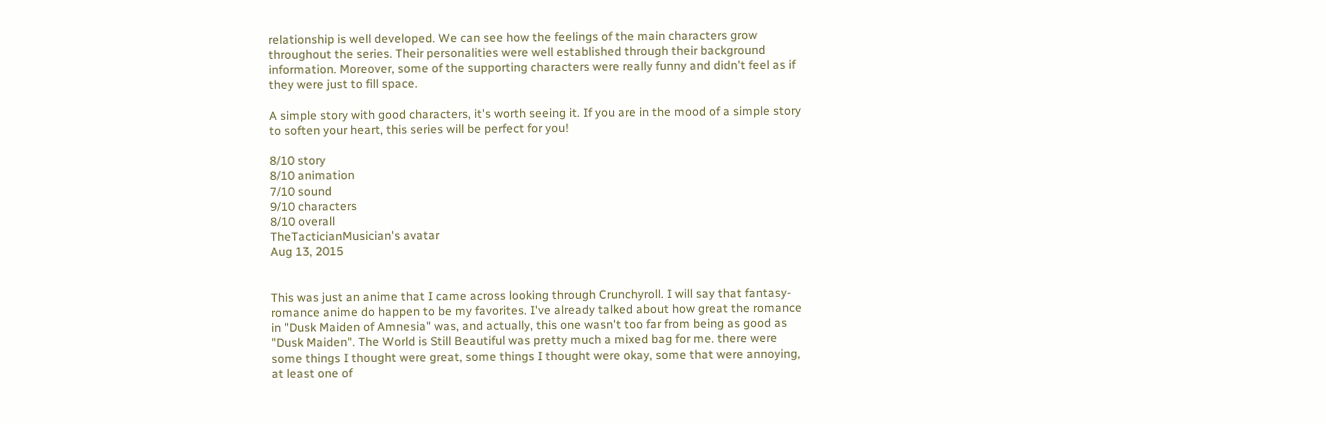relationship is well developed. We can see how the feelings of the main characters grow throughout the series. Their personalities were well established through their background information. Moreover, some of the supporting characters were really funny and didn't feel as if they were just to fill space.

A simple story with good characters, it's worth seeing it. If you are in the mood of a simple story to soften your heart, this series will be perfect for you!

8/10 story
8/10 animation
7/10 sound
9/10 characters
8/10 overall
TheTacticianMusician's avatar
Aug 13, 2015


This was just an anime that I came across looking through Crunchyroll. I will say that fantasy-romance anime do happen to be my favorites. I've already talked about how great the romance in "Dusk Maiden of Amnesia" was, and actually, this one wasn't too far from being as good as "Dusk Maiden". The World is Still Beautiful was pretty much a mixed bag for me. there were some things I thought were great, some things I thought were okay, some that were annoying, at least one of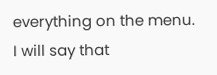everything on the menu. I will say that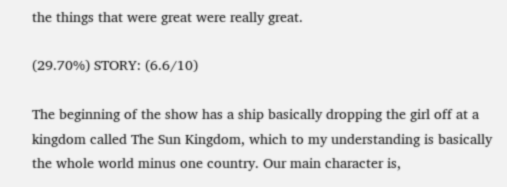the things that were great were really great.

(29.70%) STORY: (6.6/10)

The beginning of the show has a ship basically dropping the girl off at a kingdom called The Sun Kingdom, which to my understanding is basically the whole world minus one country. Our main character is,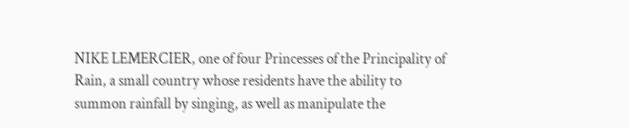NIKE LEMERCIER, one of four Princesses of the Principality of Rain, a small country whose residents have the ability to summon rainfall by singing, as well as manipulate the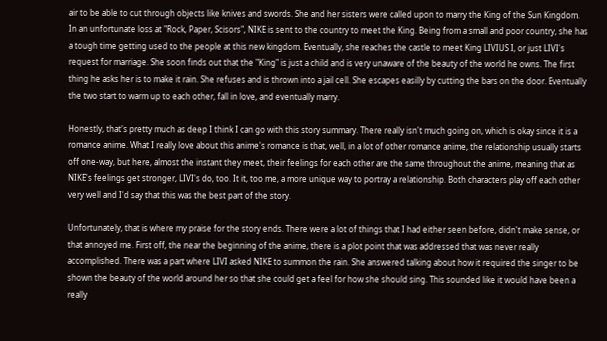air to be able to cut through objects like knives and swords. She and her sisters were called upon to marry the King of the Sun Kingdom. In an unfortunate loss at "Rock, Paper, Scisors", NIKE is sent to the country to meet the King. Being from a small and poor country, she has a tough time getting used to the people at this new kingdom. Eventually, she reaches the castle to meet King LIVIUS I, or just LIVI's request for marriage. She soon finds out that the "King" is just a child and is very unaware of the beauty of the world he owns. The first thing he asks her is to make it rain. She refuses and is thrown into a jail cell. She escapes easilly by cutting the bars on the door. Eventually the two start to warm up to each other, fall in love, and eventually marry.

Honestly, that's pretty much as deep I think I can go with this story summary. There really isn't much going on, which is okay since it is a romance anime. What I really love about this anime's romance is that, well, in a lot of other romance anime, the relationship usually starts off one-way, but here, almost the instant they meet, their feelings for each other are the same throughout the anime, meaning that as NIKE's feelings get stronger, LIVI's do, too. It it, too me, a more unique way to portray a relationship. Both characters play off each other very well and I'd say that this was the best part of the story.

Unfortunately, that is where my praise for the story ends. There were a lot of things that I had either seen before, didn't make sense, or that annoyed me. First off, the near the beginning of the anime, there is a plot point that was addressed that was never really accomplished. There was a part where LIVI asked NIKE to summon the rain. She answered talking about how it required the singer to be shown the beauty of the world around her so that she could get a feel for how she should sing. This sounded like it would have been a really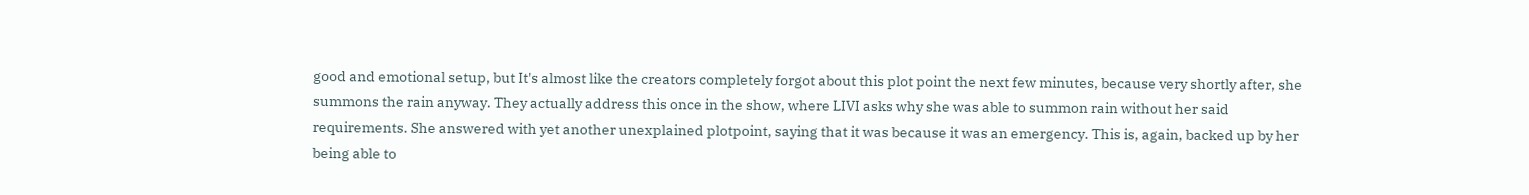good and emotional setup, but It's almost like the creators completely forgot about this plot point the next few minutes, because very shortly after, she summons the rain anyway. They actually address this once in the show, where LIVI asks why she was able to summon rain without her said requirements. She answered with yet another unexplained plotpoint, saying that it was because it was an emergency. This is, again, backed up by her being able to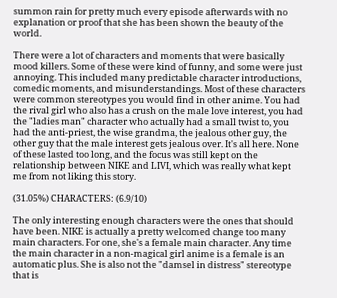summon rain for pretty much every episode afterwards with no explanation or proof that she has been shown the beauty of the world.

There were a lot of characters and moments that were basically mood killers. Some of these were kind of funny, and some were just annoying. This included many predictable character introductions, comedic moments, and misunderstandings. Most of these characters were common stereotypes you would find in other anime. You had the rival girl who also has a crush on the male love interest, you had the "ladies man" character who actually had a small twist to, you had the anti-priest, the wise grandma, the jealous other guy, the other guy that the male interest gets jealous over. It's all here. None of these lasted too long, and the focus was still kept on the relationship between NIKE and LIVI, which was really what kept me from not liking this story.

(31.05%) CHARACTERS: (6.9/10)

The only interesting enough characters were the ones that should have been. NIKE is actually a pretty welcomed change too many main characters. For one, she's a female main character. Any time the main character in a non-magical girl anime is a female is an automatic plus. She is also not the "damsel in distress" stereotype that is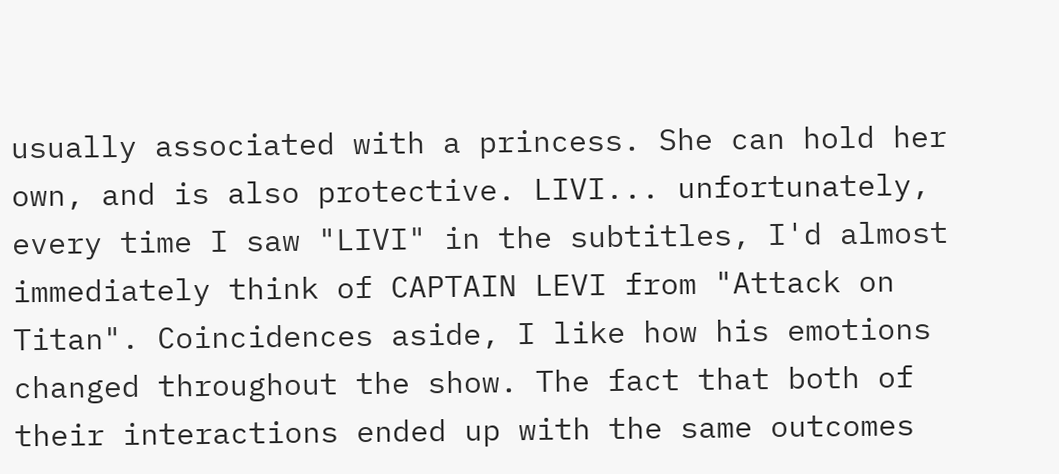usually associated with a princess. She can hold her own, and is also protective. LIVI... unfortunately, every time I saw "LIVI" in the subtitles, I'd almost immediately think of CAPTAIN LEVI from "Attack on Titan". Coincidences aside, I like how his emotions changed throughout the show. The fact that both of their interactions ended up with the same outcomes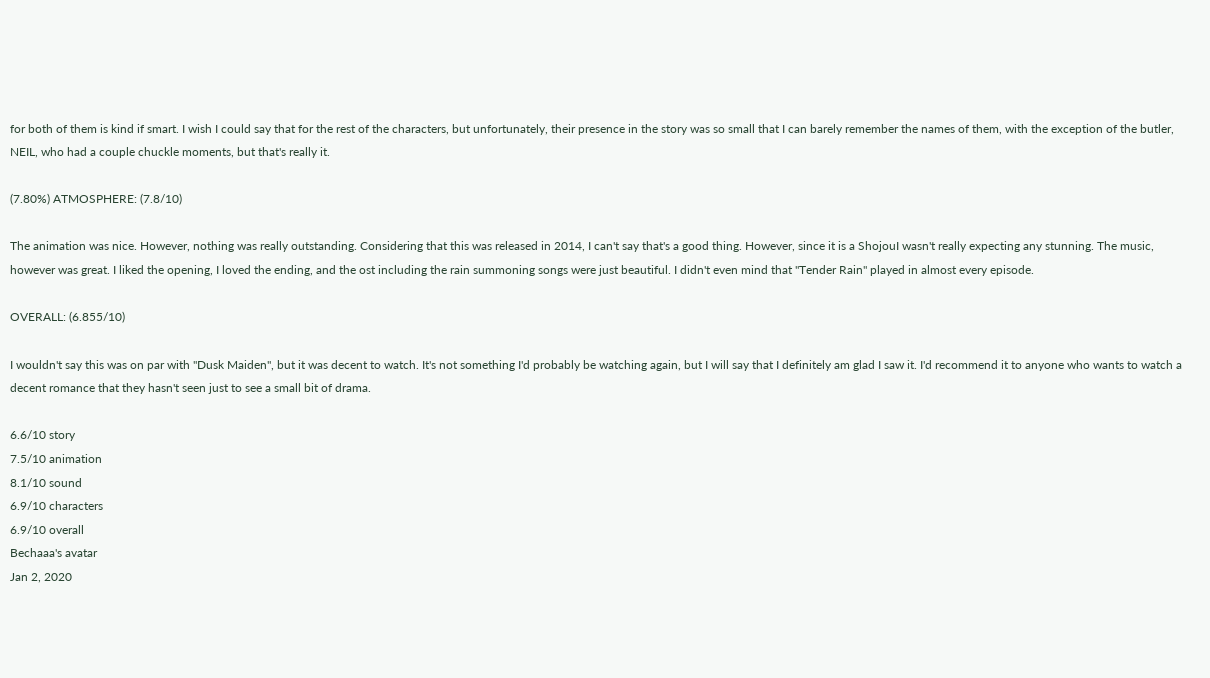for both of them is kind if smart. I wish I could say that for the rest of the characters, but unfortunately, their presence in the story was so small that I can barely remember the names of them, with the exception of the butler, NEIL, who had a couple chuckle moments, but that's really it.

(7.80%) ATMOSPHERE: (7.8/10)

The animation was nice. However, nothing was really outstanding. Considering that this was released in 2014, I can't say that's a good thing. However, since it is a ShojouI wasn't really expecting any stunning. The music, however was great. I liked the opening, I loved the ending, and the ost including the rain summoning songs were just beautiful. I didn't even mind that "Tender Rain" played in almost every episode.

OVERALL: (6.855/10)

I wouldn't say this was on par with "Dusk Maiden", but it was decent to watch. It's not something I'd probably be watching again, but I will say that I definitely am glad I saw it. I'd recommend it to anyone who wants to watch a decent romance that they hasn't seen just to see a small bit of drama.

6.6/10 story
7.5/10 animation
8.1/10 sound
6.9/10 characters
6.9/10 overall
Bechaaa's avatar
Jan 2, 2020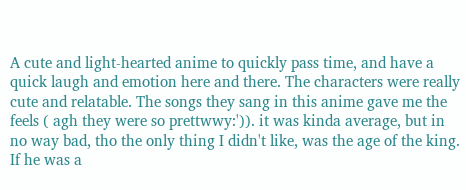A cute and light-hearted anime to quickly pass time, and have a quick laugh and emotion here and there. The characters were really cute and relatable. The songs they sang in this anime gave me the feels ( agh they were so prettwwy:')). it was kinda average, but in no way bad, tho the only thing I didn't like, was the age of the king. If he was a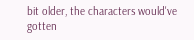bit older, the characters would've gotten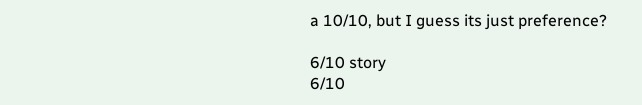a 10/10, but I guess its just preference?

6/10 story
6/10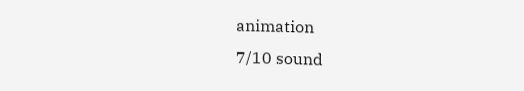animation
7/10 sound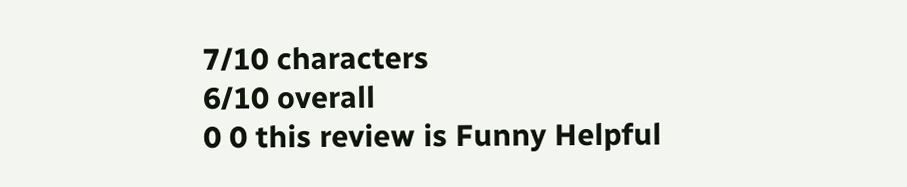7/10 characters
6/10 overall
0 0 this review is Funny Helpful